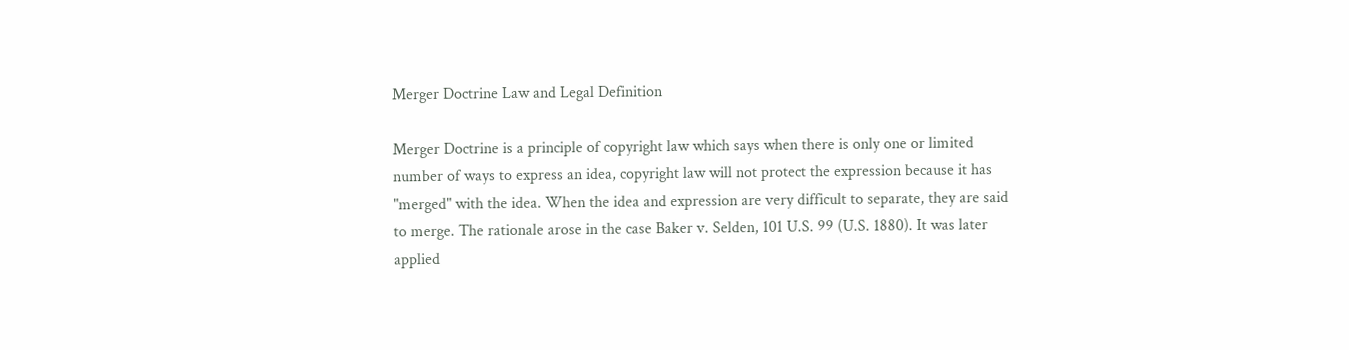Merger Doctrine Law and Legal Definition

Merger Doctrine is a principle of copyright law which says when there is only one or limited number of ways to express an idea, copyright law will not protect the expression because it has "merged" with the idea. When the idea and expression are very difficult to separate, they are said to merge. The rationale arose in the case Baker v. Selden, 101 U.S. 99 (U.S. 1880). It was later applied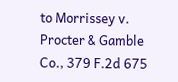to Morrissey v. Procter & Gamble Co., 379 F.2d 675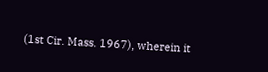(1st Cir. Mass. 1967), wherein it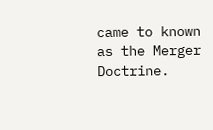came to known as the Merger Doctrine.